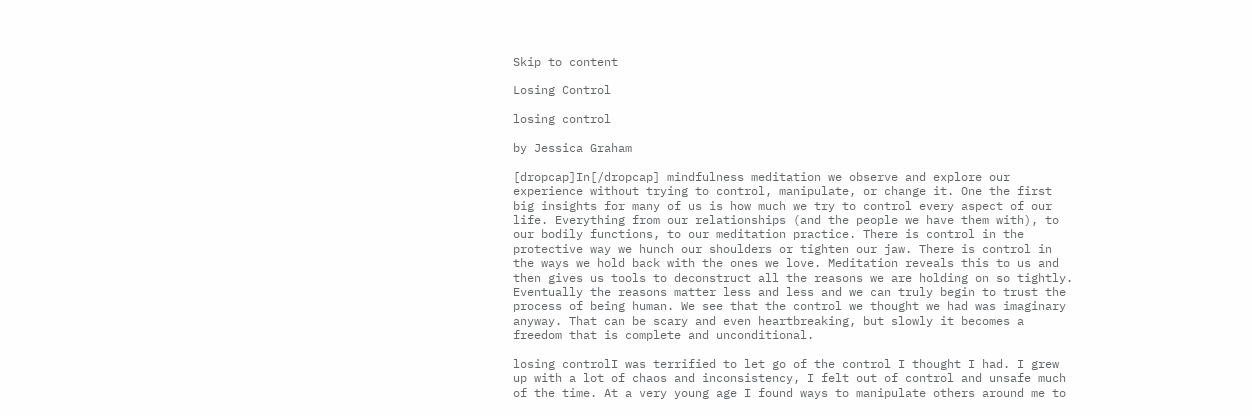Skip to content

Losing Control

losing control

by Jessica Graham

[dropcap]In[/dropcap] mindfulness meditation we observe and explore our experience without trying to control, manipulate, or change it. One the first big insights for many of us is how much we try to control every aspect of our life. Everything from our relationships (and the people we have them with), to our bodily functions, to our meditation practice. There is control in the protective way we hunch our shoulders or tighten our jaw. There is control in the ways we hold back with the ones we love. Meditation reveals this to us and then gives us tools to deconstruct all the reasons we are holding on so tightly. Eventually the reasons matter less and less and we can truly begin to trust the process of being human. We see that the control we thought we had was imaginary anyway. That can be scary and even heartbreaking, but slowly it becomes a freedom that is complete and unconditional.

losing controlI was terrified to let go of the control I thought I had. I grew up with a lot of chaos and inconsistency, I felt out of control and unsafe much of the time. At a very young age I found ways to manipulate others around me to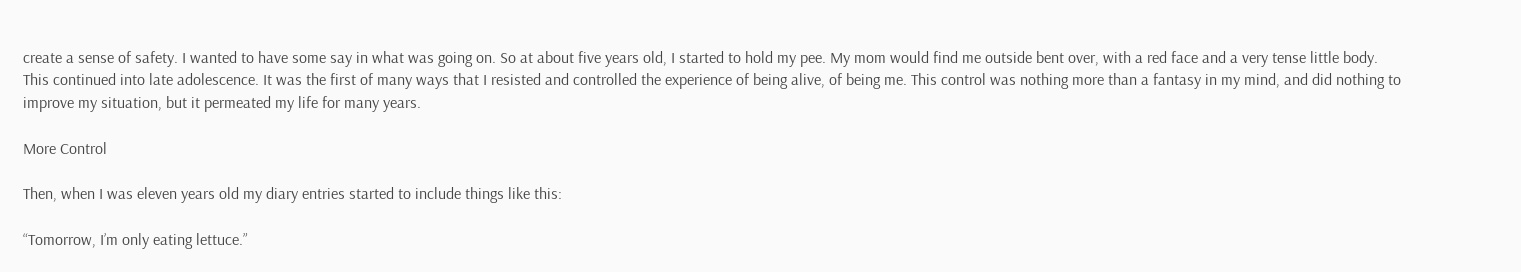create a sense of safety. I wanted to have some say in what was going on. So at about five years old, I started to hold my pee. My mom would find me outside bent over, with a red face and a very tense little body. This continued into late adolescence. It was the first of many ways that I resisted and controlled the experience of being alive, of being me. This control was nothing more than a fantasy in my mind, and did nothing to improve my situation, but it permeated my life for many years.

More Control

Then, when I was eleven years old my diary entries started to include things like this:

“Tomorrow, I’m only eating lettuce.”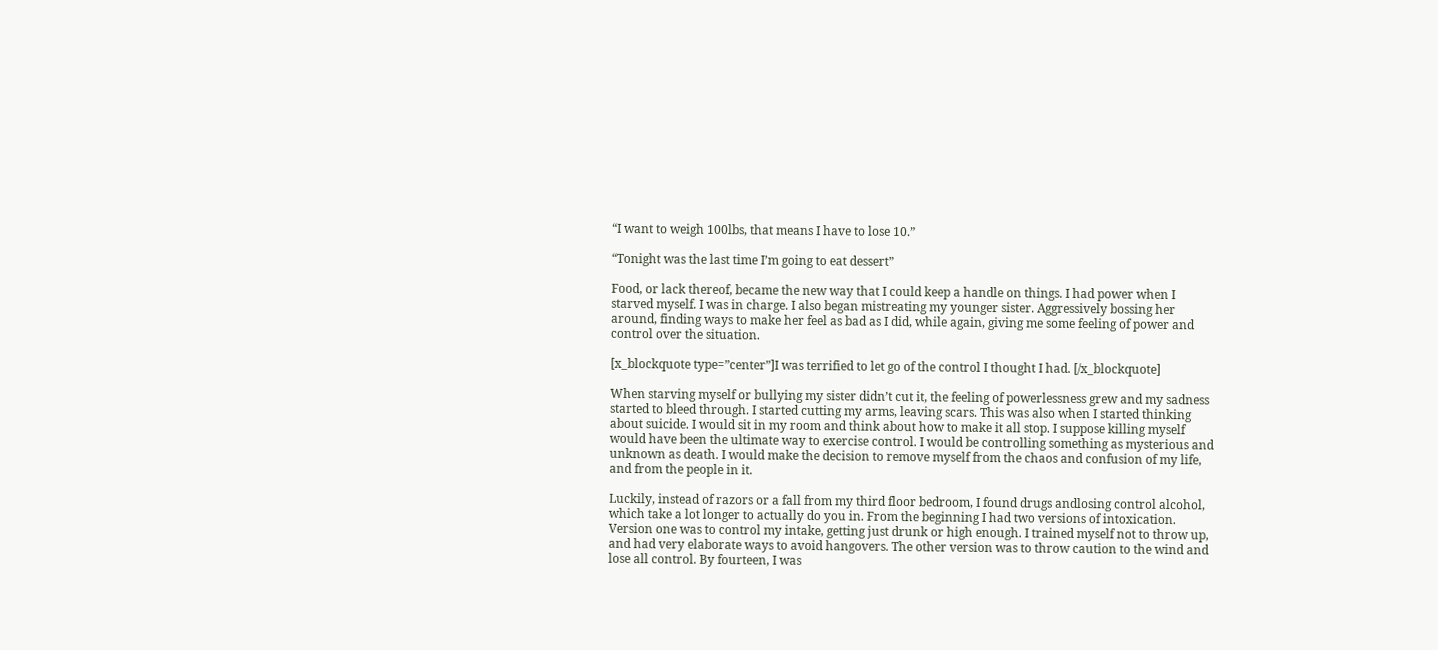“I want to weigh 100lbs, that means I have to lose 10.”

“Tonight was the last time I’m going to eat dessert”

Food, or lack thereof, became the new way that I could keep a handle on things. I had power when I starved myself. I was in charge. I also began mistreating my younger sister. Aggressively bossing her around, finding ways to make her feel as bad as I did, while again, giving me some feeling of power and control over the situation.

[x_blockquote type=”center”]I was terrified to let go of the control I thought I had. [/x_blockquote]

When starving myself or bullying my sister didn’t cut it, the feeling of powerlessness grew and my sadness started to bleed through. I started cutting my arms, leaving scars. This was also when I started thinking about suicide. I would sit in my room and think about how to make it all stop. I suppose killing myself would have been the ultimate way to exercise control. I would be controlling something as mysterious and unknown as death. I would make the decision to remove myself from the chaos and confusion of my life, and from the people in it.

Luckily, instead of razors or a fall from my third floor bedroom, I found drugs andlosing control alcohol, which take a lot longer to actually do you in. From the beginning I had two versions of intoxication. Version one was to control my intake, getting just drunk or high enough. I trained myself not to throw up, and had very elaborate ways to avoid hangovers. The other version was to throw caution to the wind and lose all control. By fourteen, I was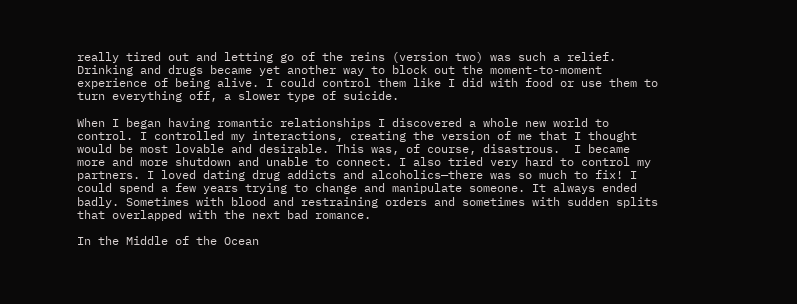really tired out and letting go of the reins (version two) was such a relief. Drinking and drugs became yet another way to block out the moment-to-moment experience of being alive. I could control them like I did with food or use them to turn everything off, a slower type of suicide.

When I began having romantic relationships I discovered a whole new world to control. I controlled my interactions, creating the version of me that I thought would be most lovable and desirable. This was, of course, disastrous.  I became more and more shutdown and unable to connect. I also tried very hard to control my partners. I loved dating drug addicts and alcoholics—there was so much to fix! I could spend a few years trying to change and manipulate someone. It always ended badly. Sometimes with blood and restraining orders and sometimes with sudden splits that overlapped with the next bad romance.

In the Middle of the Ocean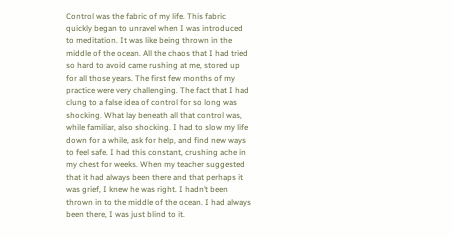Control was the fabric of my life. This fabric quickly began to unravel when I was introduced to meditation. It was like being thrown in the middle of the ocean. All the chaos that I had tried so hard to avoid came rushing at me, stored up for all those years. The first few months of my practice were very challenging. The fact that I had clung to a false idea of control for so long was shocking. What lay beneath all that control was, while familiar, also shocking. I had to slow my life down for a while, ask for help, and find new ways to feel safe. I had this constant, crushing ache in my chest for weeks. When my teacher suggested that it had always been there and that perhaps it was grief, I knew he was right. I hadn’t been thrown in to the middle of the ocean. I had always been there, I was just blind to it.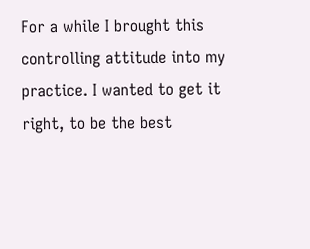For a while I brought this controlling attitude into my practice. I wanted to get it right, to be the best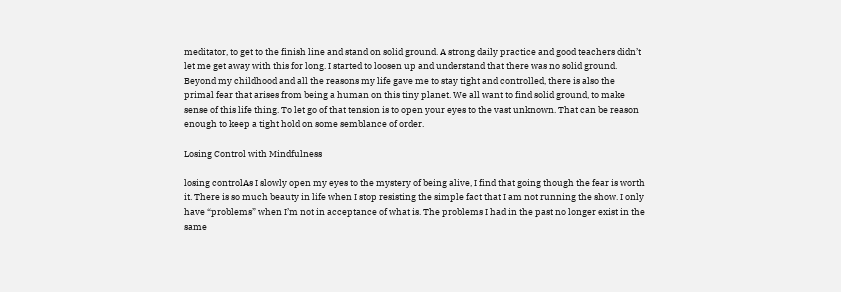meditator, to get to the finish line and stand on solid ground. A strong daily practice and good teachers didn’t let me get away with this for long. I started to loosen up and understand that there was no solid ground. Beyond my childhood and all the reasons my life gave me to stay tight and controlled, there is also the primal fear that arises from being a human on this tiny planet. We all want to find solid ground, to make sense of this life thing. To let go of that tension is to open your eyes to the vast unknown. That can be reason enough to keep a tight hold on some semblance of order.

Losing Control with Mindfulness

losing controlAs I slowly open my eyes to the mystery of being alive, I find that going though the fear is worth it. There is so much beauty in life when I stop resisting the simple fact that I am not running the show. I only have “problems” when I’m not in acceptance of what is. The problems I had in the past no longer exist in the same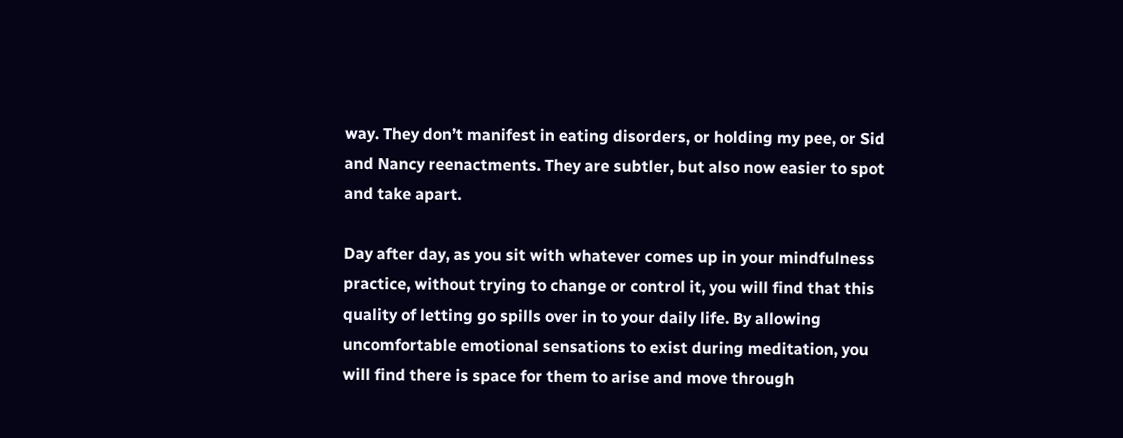way. They don’t manifest in eating disorders, or holding my pee, or Sid and Nancy reenactments. They are subtler, but also now easier to spot and take apart.

Day after day, as you sit with whatever comes up in your mindfulness practice, without trying to change or control it, you will find that this quality of letting go spills over in to your daily life. By allowing uncomfortable emotional sensations to exist during meditation, you will find there is space for them to arise and move through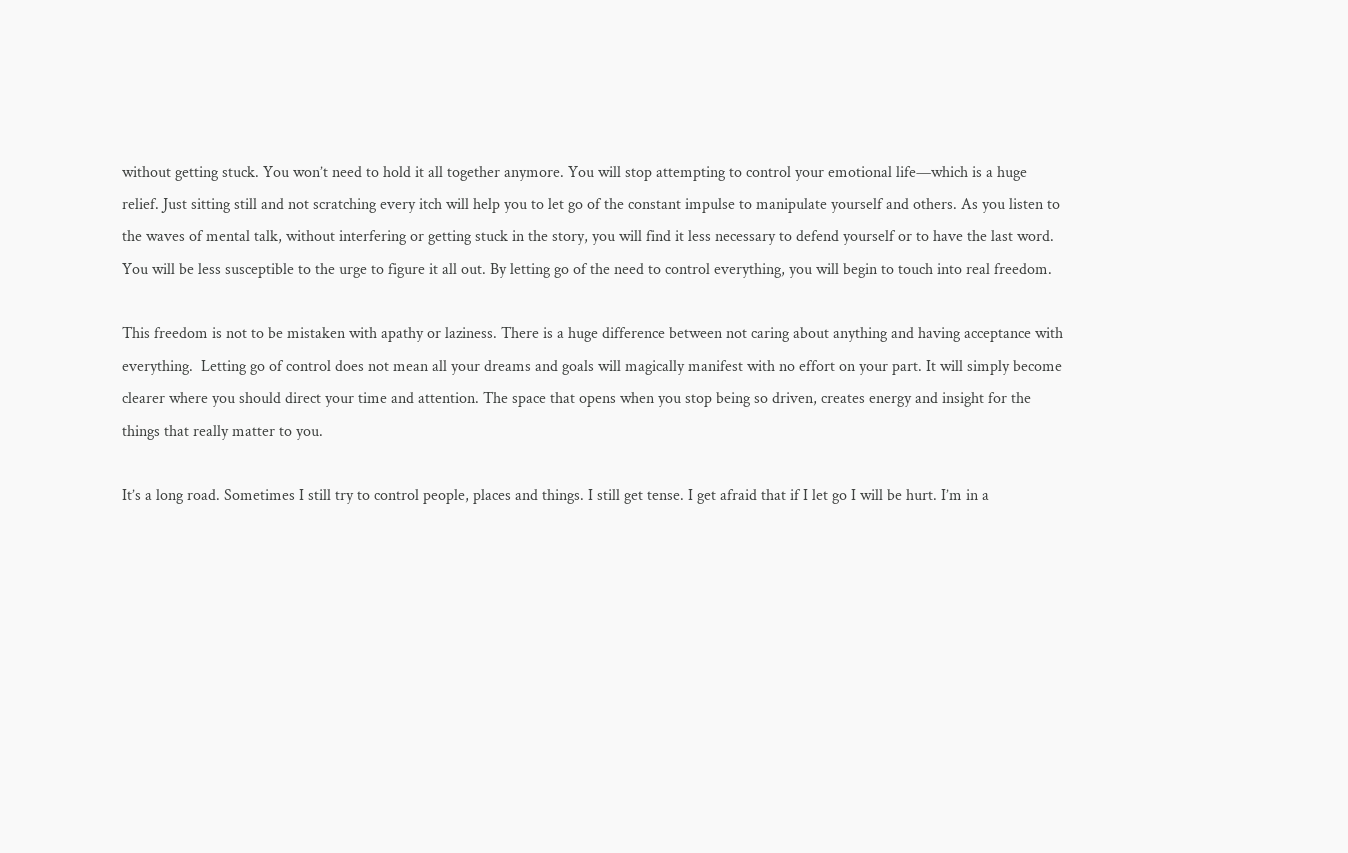without getting stuck. You won’t need to hold it all together anymore. You will stop attempting to control your emotional life—which is a huge relief. Just sitting still and not scratching every itch will help you to let go of the constant impulse to manipulate yourself and others. As you listen to the waves of mental talk, without interfering or getting stuck in the story, you will find it less necessary to defend yourself or to have the last word. You will be less susceptible to the urge to figure it all out. By letting go of the need to control everything, you will begin to touch into real freedom.

This freedom is not to be mistaken with apathy or laziness. There is a huge difference between not caring about anything and having acceptance with everything.  Letting go of control does not mean all your dreams and goals will magically manifest with no effort on your part. It will simply become clearer where you should direct your time and attention. The space that opens when you stop being so driven, creates energy and insight for the things that really matter to you.

It’s a long road. Sometimes I still try to control people, places and things. I still get tense. I get afraid that if I let go I will be hurt. I’m in a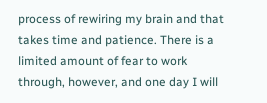process of rewiring my brain and that takes time and patience. There is a limited amount of fear to work through, however, and one day I will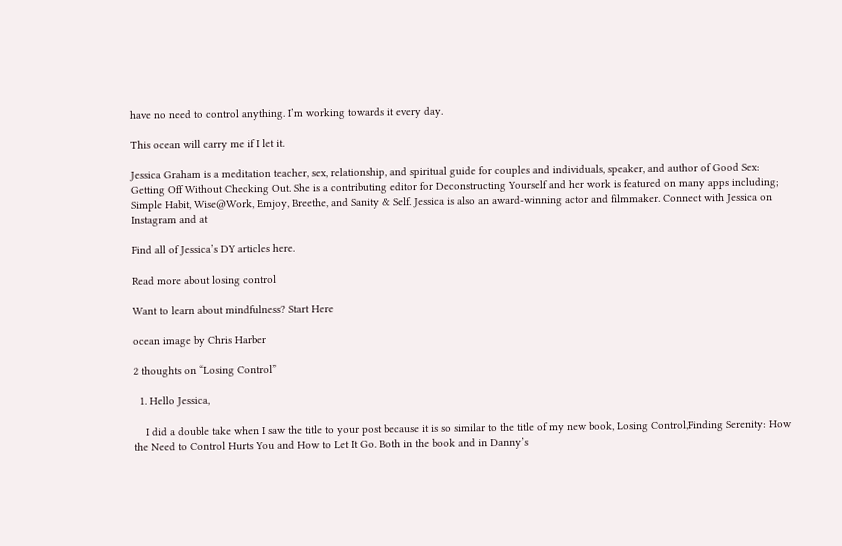have no need to control anything. I’m working towards it every day.

This ocean will carry me if I let it.

Jessica Graham is a meditation teacher, sex, relationship, and spiritual guide for couples and individuals, speaker, and author of Good Sex: Getting Off Without Checking Out. She is a contributing editor for Deconstructing Yourself and her work is featured on many apps including; Simple Habit, Wise@Work, Emjoy, Breethe, and Sanity & Self. Jessica is also an award-winning actor and filmmaker. Connect with Jessica on Instagram and at

Find all of Jessica’s DY articles here.

Read more about losing control

Want to learn about mindfulness? Start Here

ocean image by Chris Harber

2 thoughts on “Losing Control”

  1. Hello Jessica,

    I did a double take when I saw the title to your post because it is so similar to the title of my new book, Losing Control,Finding Serenity: How the Need to Control Hurts You and How to Let It Go. Both in the book and in Danny’s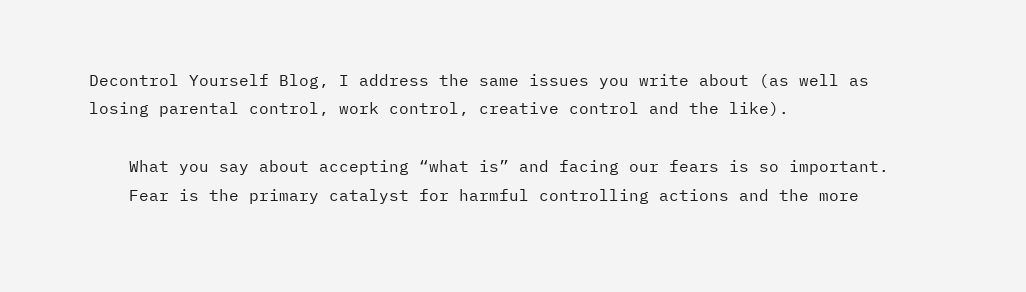Decontrol Yourself Blog, I address the same issues you write about (as well as losing parental control, work control, creative control and the like).

    What you say about accepting “what is” and facing our fears is so important.
    Fear is the primary catalyst for harmful controlling actions and the more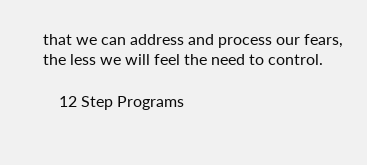that we can address and process our fears, the less we will feel the need to control.

    12 Step Programs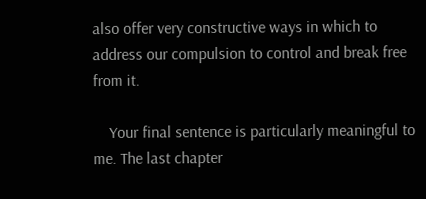also offer very constructive ways in which to address our compulsion to control and break free from it.

    Your final sentence is particularly meaningful to me. The last chapter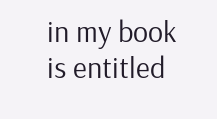in my book is entitled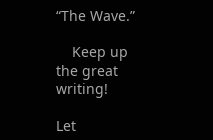“The Wave.”

    Keep up the great writing!

Let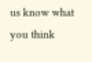us know what you think